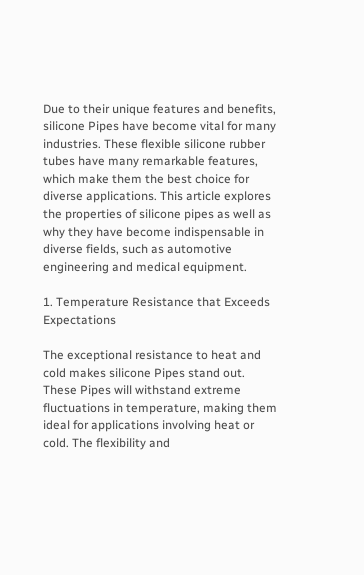Due to their unique features and benefits, silicone Pipes have become vital for many industries. These flexible silicone rubber tubes have many remarkable features, which make them the best choice for diverse applications. This article explores the properties of silicone pipes as well as why they have become indispensable in diverse fields, such as automotive engineering and medical equipment.

1. Temperature Resistance that Exceeds Expectations

The exceptional resistance to heat and cold makes silicone Pipes stand out. These Pipes will withstand extreme fluctuations in temperature, making them ideal for applications involving heat or cold. The flexibility and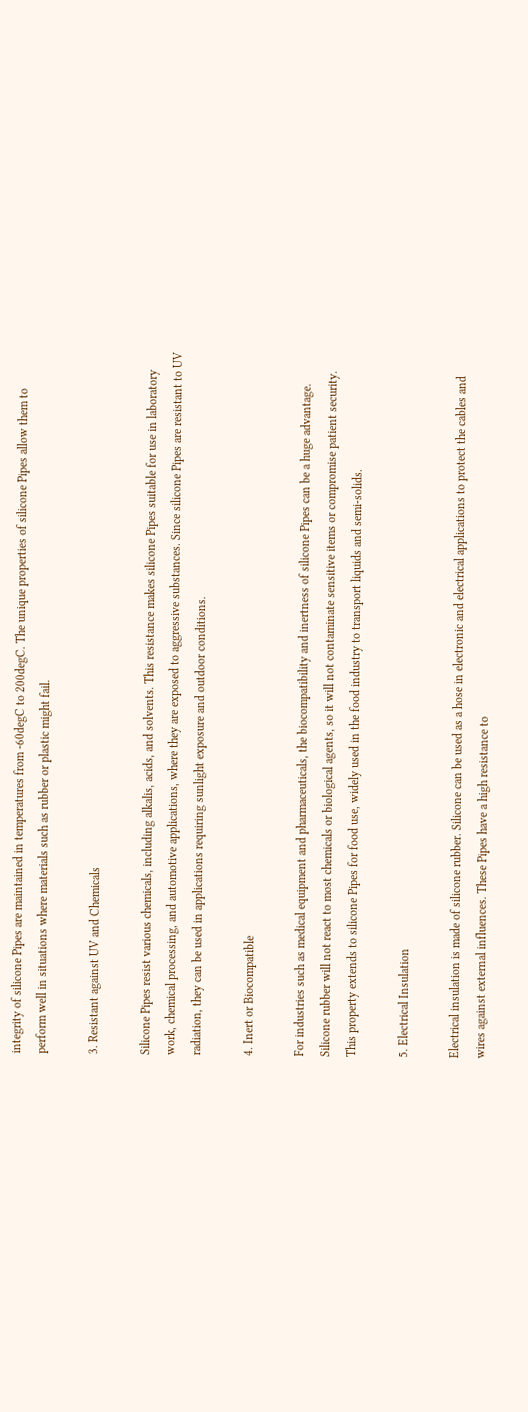integrity of silicone Pipes are maintained in temperatures from -60degC to 200degC. The unique properties of silicone Pipes allow them to perform well in situations where materials such as rubber or plastic might fail.

3. Resistant against UV and Chemicals

Silicone Pipes resist various chemicals, including alkalis, acids, and solvents. This resistance makes silicone Pipes suitable for use in laboratory work, chemical processing, and automotive applications, where they are exposed to aggressive substances. Since silicone Pipes are resistant to UV radiation, they can be used in applications requiring sunlight exposure and outdoor conditions.

4. Inert or Biocompatible

For industries such as medical equipment and pharmaceuticals, the biocompatibility and inertness of silicone Pipes can be a huge advantage. Silicone rubber will not react to most chemicals or biological agents, so it will not contaminate sensitive items or compromise patient security. This property extends to silicone Pipes for food use, widely used in the food industry to transport liquids and semi-solids.

5. Electrical Insulation

Electrical insulation is made of silicone rubber. Silicone can be used as a hose in electronic and electrical applications to protect the cables and wires against external influences. These Pipes have a high resistance to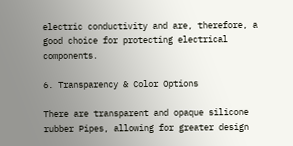electric conductivity and are, therefore, a good choice for protecting electrical components.

6. Transparency & Color Options

There are transparent and opaque silicone rubber Pipes, allowing for greater design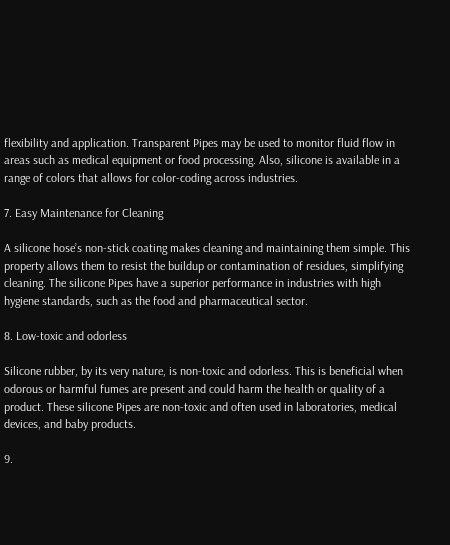flexibility and application. Transparent Pipes may be used to monitor fluid flow in areas such as medical equipment or food processing. Also, silicone is available in a range of colors that allows for color-coding across industries.

7. Easy Maintenance for Cleaning

A silicone hose’s non-stick coating makes cleaning and maintaining them simple. This property allows them to resist the buildup or contamination of residues, simplifying cleaning. The silicone Pipes have a superior performance in industries with high hygiene standards, such as the food and pharmaceutical sector.

8. Low-toxic and odorless

Silicone rubber, by its very nature, is non-toxic and odorless. This is beneficial when odorous or harmful fumes are present and could harm the health or quality of a product. These silicone Pipes are non-toxic and often used in laboratories, medical devices, and baby products.

9.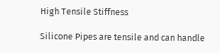High Tensile Stiffness

Silicone Pipes are tensile and can handle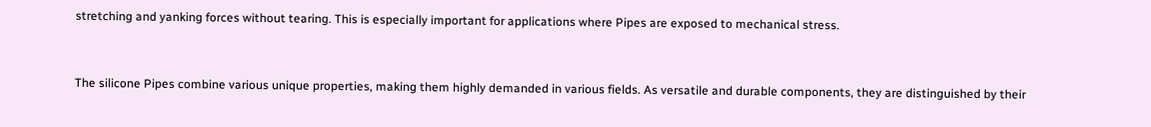stretching and yanking forces without tearing. This is especially important for applications where Pipes are exposed to mechanical stress.


The silicone Pipes combine various unique properties, making them highly demanded in various fields. As versatile and durable components, they are distinguished by their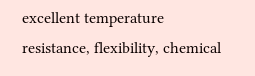excellent temperature resistance, flexibility, chemical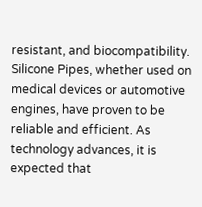resistant, and biocompatibility. Silicone Pipes, whether used on medical devices or automotive engines, have proven to be reliable and efficient. As technology advances, it is expected that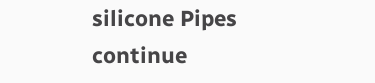silicone Pipes continue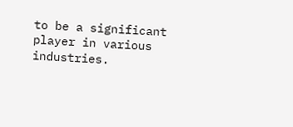to be a significant player in various industries.